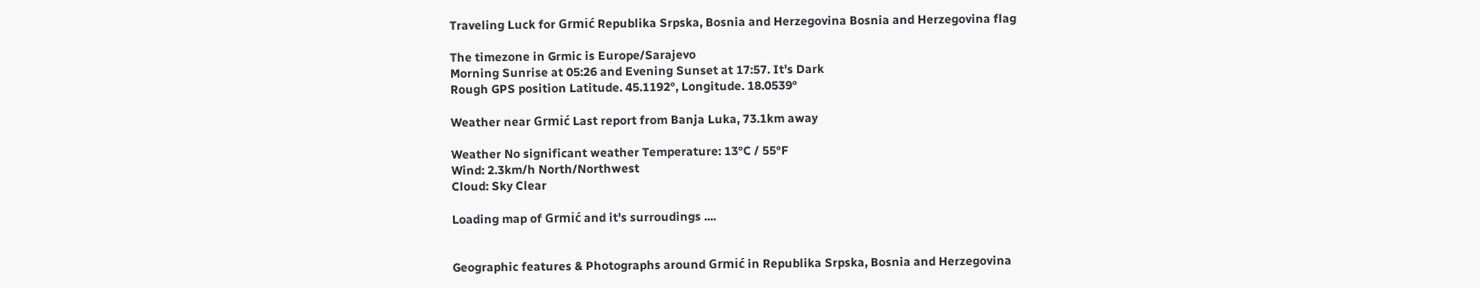Traveling Luck for Grmić Republika Srpska, Bosnia and Herzegovina Bosnia and Herzegovina flag

The timezone in Grmic is Europe/Sarajevo
Morning Sunrise at 05:26 and Evening Sunset at 17:57. It's Dark
Rough GPS position Latitude. 45.1192°, Longitude. 18.0539°

Weather near Grmić Last report from Banja Luka, 73.1km away

Weather No significant weather Temperature: 13°C / 55°F
Wind: 2.3km/h North/Northwest
Cloud: Sky Clear

Loading map of Grmić and it's surroudings ....


Geographic features & Photographs around Grmić in Republika Srpska, Bosnia and Herzegovina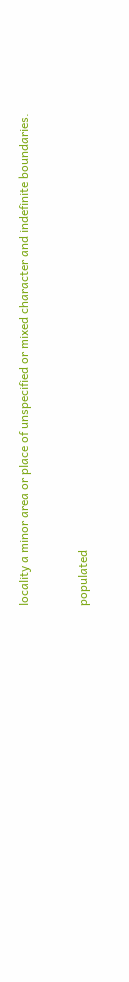locality a minor area or place of unspecified or mixed character and indefinite boundaries.


populated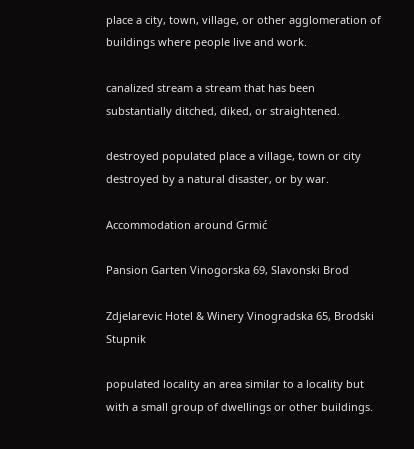place a city, town, village, or other agglomeration of buildings where people live and work.

canalized stream a stream that has been substantially ditched, diked, or straightened.

destroyed populated place a village, town or city destroyed by a natural disaster, or by war.

Accommodation around Grmić

Pansion Garten Vinogorska 69, Slavonski Brod

Zdjelarevic Hotel & Winery Vinogradska 65, Brodski Stupnik

populated locality an area similar to a locality but with a small group of dwellings or other buildings.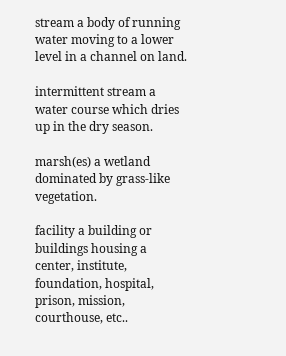stream a body of running water moving to a lower level in a channel on land.

intermittent stream a water course which dries up in the dry season.

marsh(es) a wetland dominated by grass-like vegetation.

facility a building or buildings housing a center, institute, foundation, hospital, prison, mission, courthouse, etc..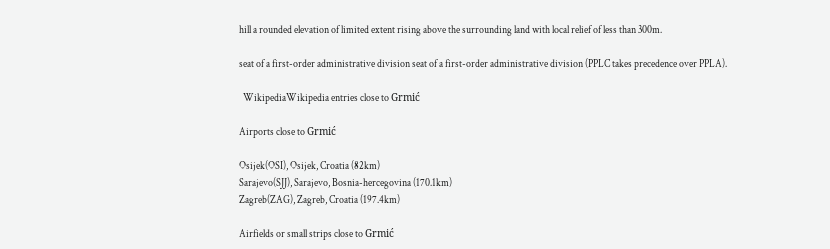hill a rounded elevation of limited extent rising above the surrounding land with local relief of less than 300m.

seat of a first-order administrative division seat of a first-order administrative division (PPLC takes precedence over PPLA).

  WikipediaWikipedia entries close to Grmić

Airports close to Grmić

Osijek(OSI), Osijek, Croatia (82km)
Sarajevo(SJJ), Sarajevo, Bosnia-hercegovina (170.1km)
Zagreb(ZAG), Zagreb, Croatia (197.4km)

Airfields or small strips close to Grmić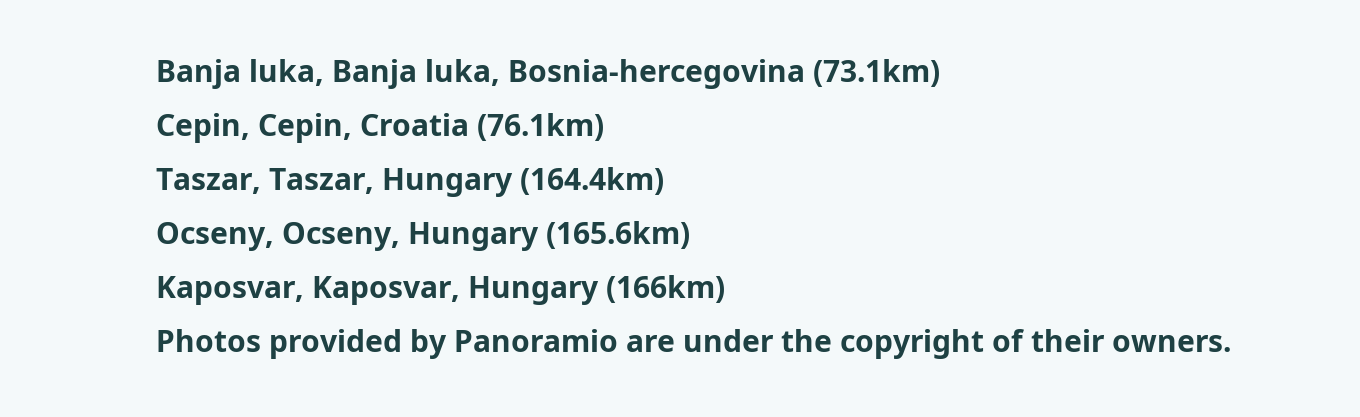Banja luka, Banja luka, Bosnia-hercegovina (73.1km)
Cepin, Cepin, Croatia (76.1km)
Taszar, Taszar, Hungary (164.4km)
Ocseny, Ocseny, Hungary (165.6km)
Kaposvar, Kaposvar, Hungary (166km)
Photos provided by Panoramio are under the copyright of their owners.